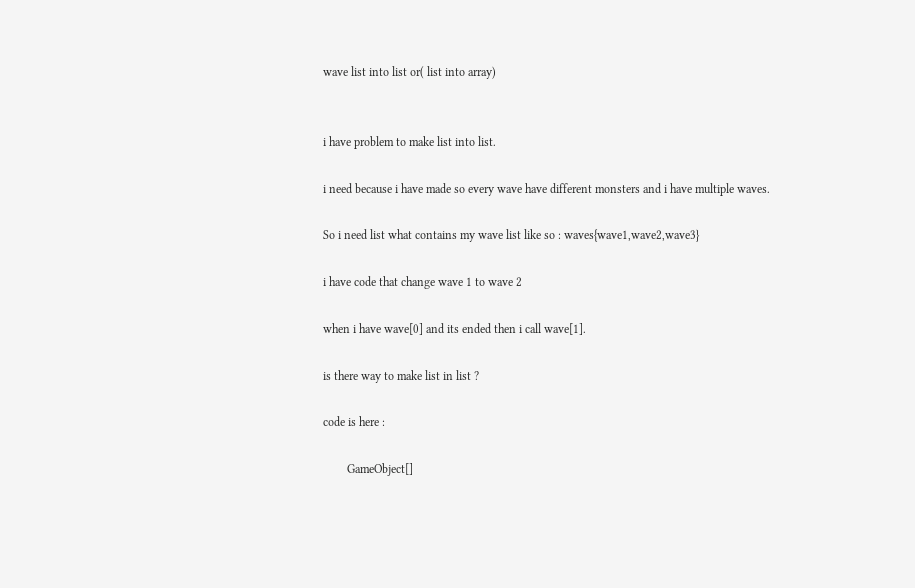wave list into list or( list into array)


i have problem to make list into list.

i need because i have made so every wave have different monsters and i have multiple waves.

So i need list what contains my wave list like so : waves{wave1,wave2,wave3}

i have code that change wave 1 to wave 2

when i have wave[0] and its ended then i call wave[1].

is there way to make list in list ?

code is here :

        GameObject[]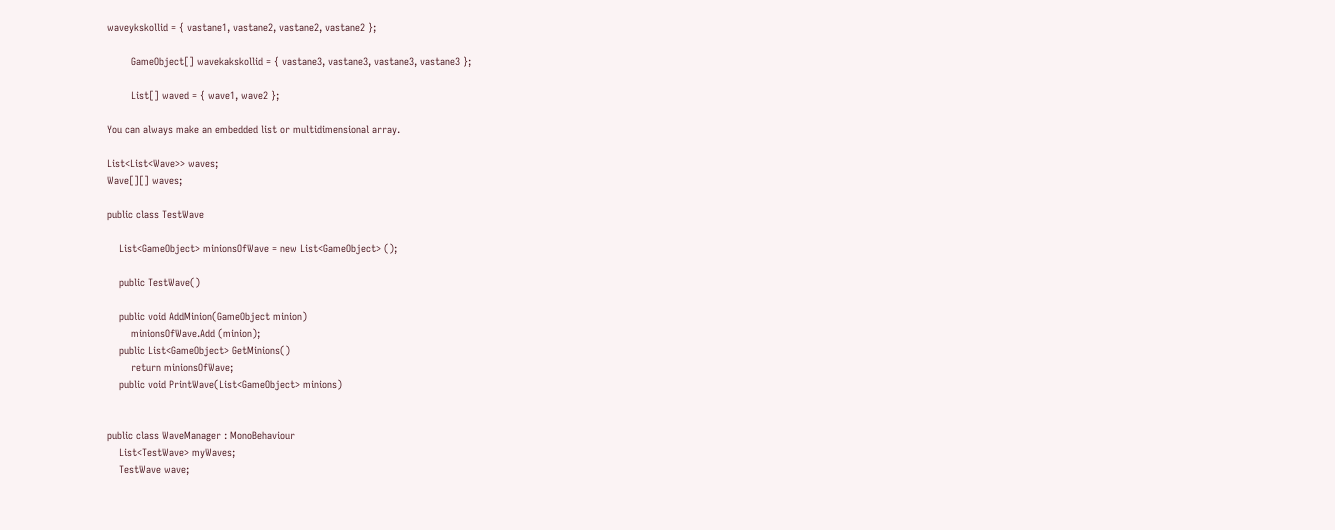waveykskollid = { vastane1, vastane2, vastane2, vastane2 };

        GameObject[] wavekakskollid = { vastane3, vastane3, vastane3, vastane3 };

        List[] waved = { wave1, wave2 };

You can always make an embedded list or multidimensional array.

List<List<Wave>> waves;
Wave[][] waves;

public class TestWave

    List<GameObject> minionsOfWave = new List<GameObject> ();

    public TestWave()

    public void AddMinion(GameObject minion)
        minionsOfWave.Add (minion);
    public List<GameObject> GetMinions()
        return minionsOfWave;
    public void PrintWave(List<GameObject> minions)


public class WaveManager : MonoBehaviour
    List<TestWave> myWaves;
    TestWave wave;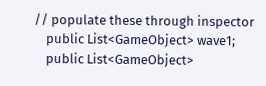// populate these through inspector
    public List<GameObject> wave1;
    public List<GameObject>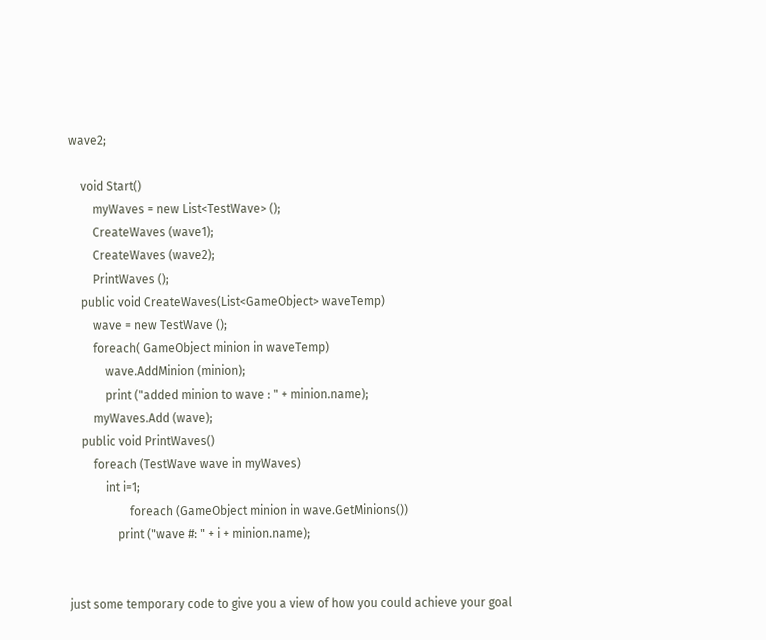wave2;

    void Start()
        myWaves = new List<TestWave> ();
        CreateWaves (wave1);
        CreateWaves (wave2);
        PrintWaves ();
    public void CreateWaves(List<GameObject> waveTemp)
        wave = new TestWave ();
        foreach( GameObject minion in waveTemp)
            wave.AddMinion (minion);
            print ("added minion to wave : " + minion.name);
        myWaves.Add (wave);
    public void PrintWaves()
        foreach (TestWave wave in myWaves)
            int i=1;
                    foreach (GameObject minion in wave.GetMinions())
                print ("wave #: " + i + minion.name);


just some temporary code to give you a view of how you could achieve your goal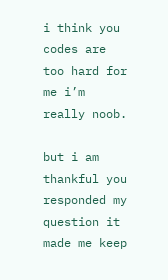i think you codes are too hard for me i’m really noob.

but i am thankful you responded my question it made me keep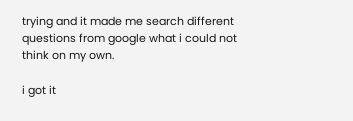trying and it made me search different questions from google what i could not think on my own.

i got it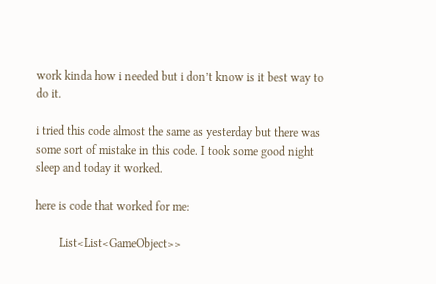work kinda how i needed but i don’t know is it best way to do it.

i tried this code almost the same as yesterday but there was some sort of mistake in this code. I took some good night sleep and today it worked.

here is code that worked for me:

        List<List<GameObject>>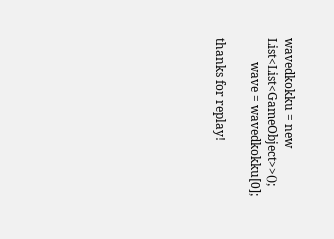wavedkokku = new List<List<GameObject>>();
        wave = wavedkokku[0];

thanks for replay!